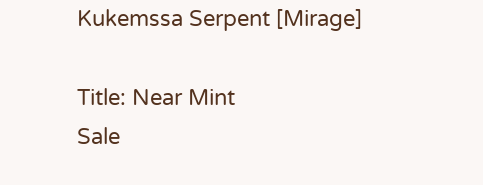Kukemssa Serpent [Mirage]

Title: Near Mint
Sale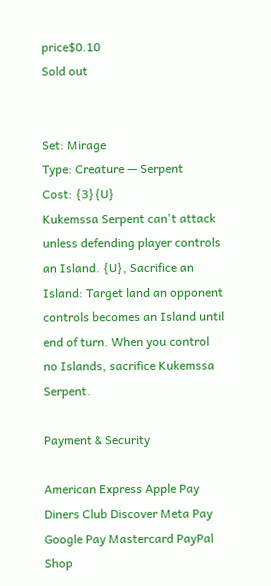price$0.10
Sold out


Set: Mirage
Type: Creature — Serpent
Cost: {3}{U}
Kukemssa Serpent can't attack unless defending player controls an Island. {U}, Sacrifice an Island: Target land an opponent controls becomes an Island until end of turn. When you control no Islands, sacrifice Kukemssa Serpent.

Payment & Security

American Express Apple Pay Diners Club Discover Meta Pay Google Pay Mastercard PayPal Shop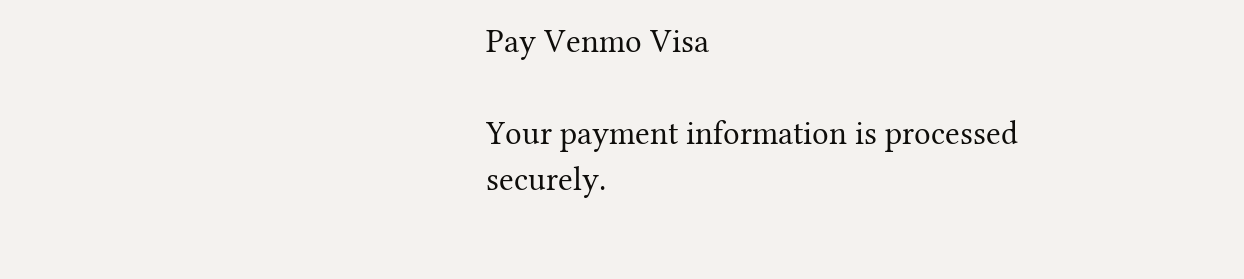Pay Venmo Visa

Your payment information is processed securely.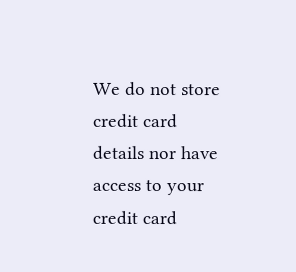We do not store credit card details nor have access to your credit card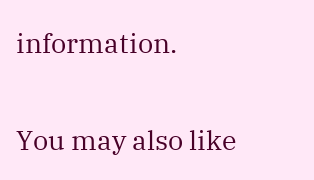information.

You may also like